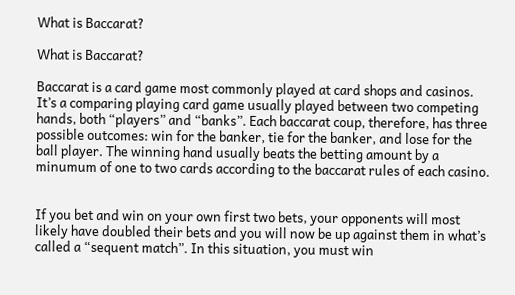What is Baccarat?

What is Baccarat?

Baccarat is a card game most commonly played at card shops and casinos. It’s a comparing playing card game usually played between two competing hands, both “players” and “banks”. Each baccarat coup, therefore, has three possible outcomes: win for the banker, tie for the banker, and lose for the ball player. The winning hand usually beats the betting amount by a minumum of one to two cards according to the baccarat rules of each casino.


If you bet and win on your own first two bets, your opponents will most likely have doubled their bets and you will now be up against them in what’s called a “sequent match”. In this situation, you must win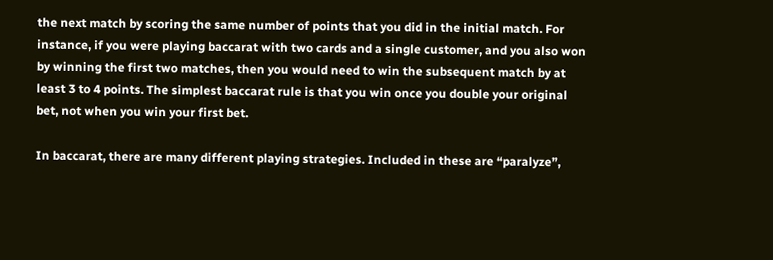the next match by scoring the same number of points that you did in the initial match. For instance, if you were playing baccarat with two cards and a single customer, and you also won by winning the first two matches, then you would need to win the subsequent match by at least 3 to 4 points. The simplest baccarat rule is that you win once you double your original bet, not when you win your first bet.

In baccarat, there are many different playing strategies. Included in these are “paralyze”,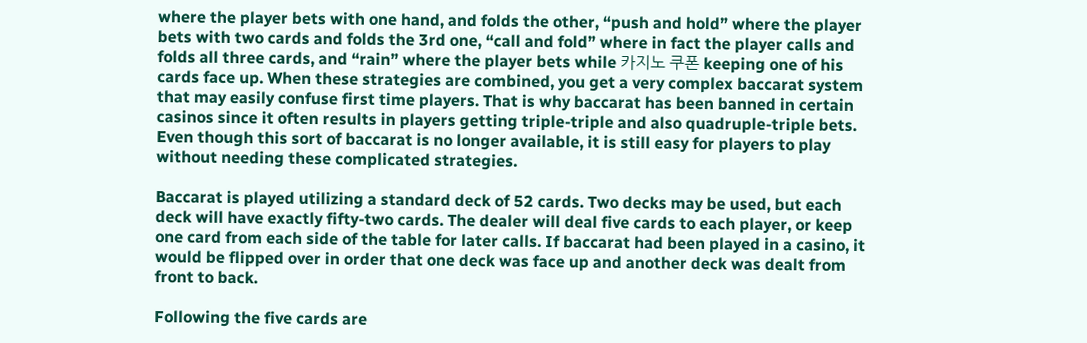where the player bets with one hand, and folds the other, “push and hold” where the player bets with two cards and folds the 3rd one, “call and fold” where in fact the player calls and folds all three cards, and “rain” where the player bets while 카지노 쿠폰 keeping one of his cards face up. When these strategies are combined, you get a very complex baccarat system that may easily confuse first time players. That is why baccarat has been banned in certain casinos since it often results in players getting triple-triple and also quadruple-triple bets. Even though this sort of baccarat is no longer available, it is still easy for players to play without needing these complicated strategies.

Baccarat is played utilizing a standard deck of 52 cards. Two decks may be used, but each deck will have exactly fifty-two cards. The dealer will deal five cards to each player, or keep one card from each side of the table for later calls. If baccarat had been played in a casino, it would be flipped over in order that one deck was face up and another deck was dealt from front to back.

Following the five cards are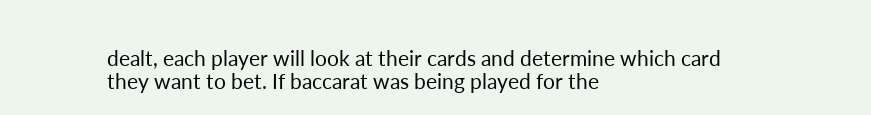dealt, each player will look at their cards and determine which card they want to bet. If baccarat was being played for the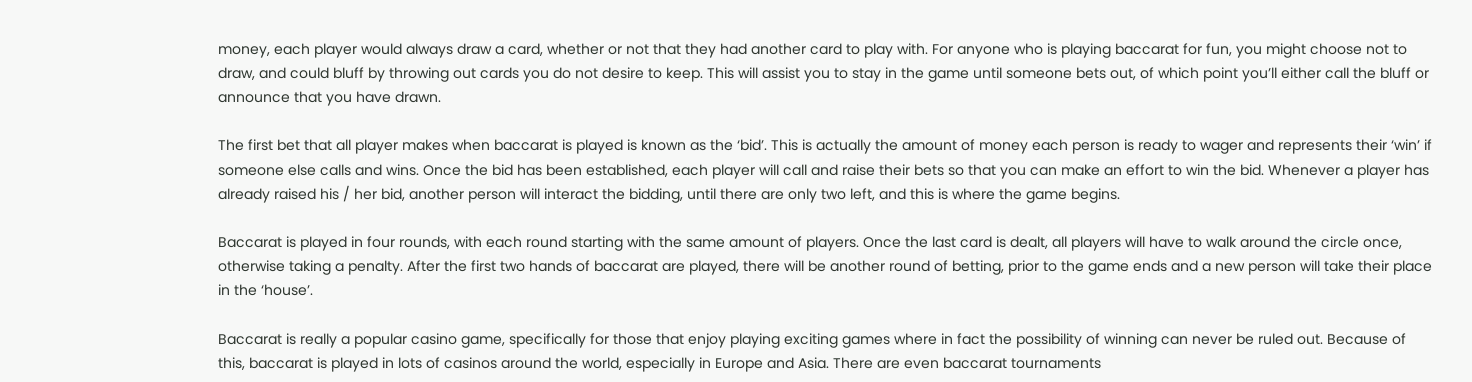money, each player would always draw a card, whether or not that they had another card to play with. For anyone who is playing baccarat for fun, you might choose not to draw, and could bluff by throwing out cards you do not desire to keep. This will assist you to stay in the game until someone bets out, of which point you’ll either call the bluff or announce that you have drawn.

The first bet that all player makes when baccarat is played is known as the ‘bid’. This is actually the amount of money each person is ready to wager and represents their ‘win’ if someone else calls and wins. Once the bid has been established, each player will call and raise their bets so that you can make an effort to win the bid. Whenever a player has already raised his / her bid, another person will interact the bidding, until there are only two left, and this is where the game begins.

Baccarat is played in four rounds, with each round starting with the same amount of players. Once the last card is dealt, all players will have to walk around the circle once, otherwise taking a penalty. After the first two hands of baccarat are played, there will be another round of betting, prior to the game ends and a new person will take their place in the ‘house’.

Baccarat is really a popular casino game, specifically for those that enjoy playing exciting games where in fact the possibility of winning can never be ruled out. Because of this, baccarat is played in lots of casinos around the world, especially in Europe and Asia. There are even baccarat tournaments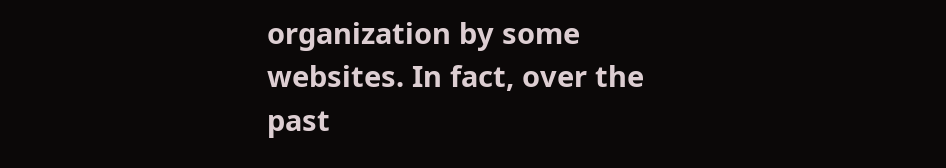organization by some websites. In fact, over the past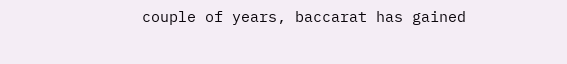couple of years, baccarat has gained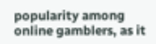popularity among online gamblers, as it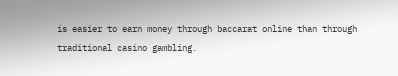is easier to earn money through baccarat online than through traditional casino gambling.